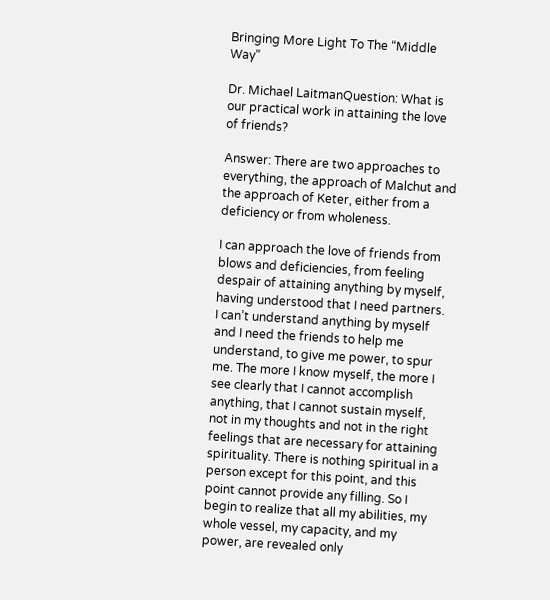Bringing More Light To The “Middle Way”

Dr. Michael LaitmanQuestion: What is our practical work in attaining the love of friends?

Answer: There are two approaches to everything, the approach of Malchut and the approach of Keter, either from a deficiency or from wholeness.

I can approach the love of friends from blows and deficiencies, from feeling despair of attaining anything by myself, having understood that I need partners. I can’t understand anything by myself and I need the friends to help me understand, to give me power, to spur me. The more I know myself, the more I see clearly that I cannot accomplish anything, that I cannot sustain myself, not in my thoughts and not in the right feelings that are necessary for attaining spirituality. There is nothing spiritual in a person except for this point, and this point cannot provide any filling. So I begin to realize that all my abilities, my whole vessel, my capacity, and my power, are revealed only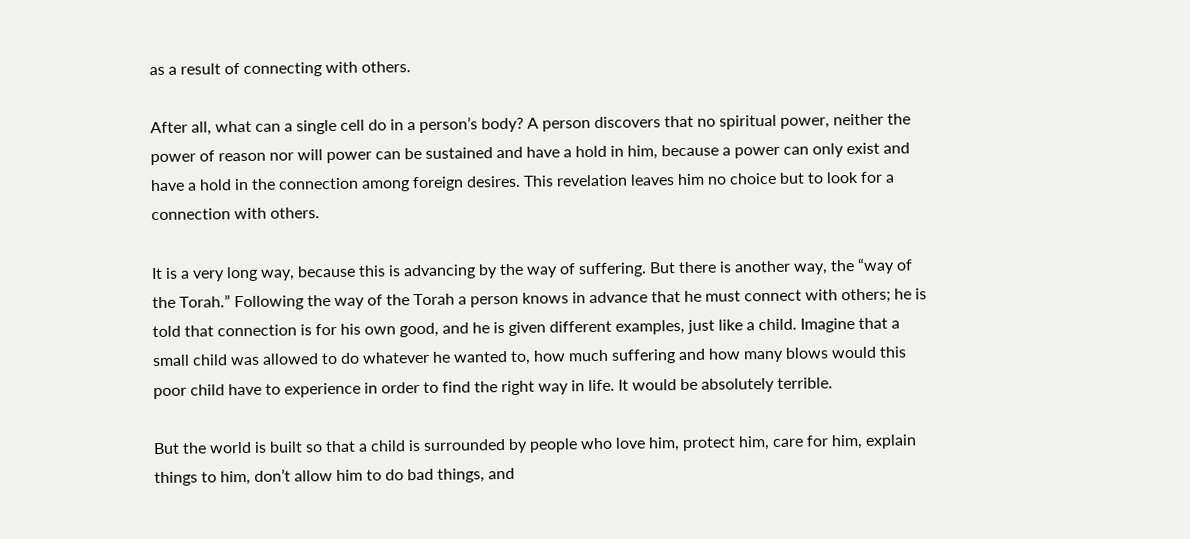as a result of connecting with others.

After all, what can a single cell do in a person’s body? A person discovers that no spiritual power, neither the power of reason nor will power can be sustained and have a hold in him, because a power can only exist and have a hold in the connection among foreign desires. This revelation leaves him no choice but to look for a connection with others.

It is a very long way, because this is advancing by the way of suffering. But there is another way, the “way of the Torah.” Following the way of the Torah a person knows in advance that he must connect with others; he is told that connection is for his own good, and he is given different examples, just like a child. Imagine that a small child was allowed to do whatever he wanted to, how much suffering and how many blows would this poor child have to experience in order to find the right way in life. It would be absolutely terrible.

But the world is built so that a child is surrounded by people who love him, protect him, care for him, explain things to him, don’t allow him to do bad things, and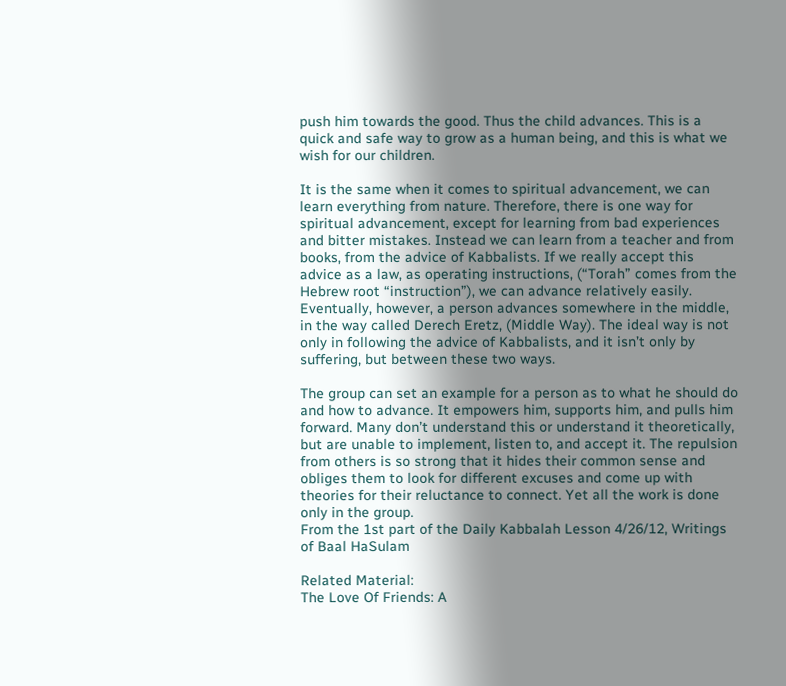push him towards the good. Thus the child advances. This is a quick and safe way to grow as a human being, and this is what we wish for our children.

It is the same when it comes to spiritual advancement, we can learn everything from nature. Therefore, there is one way for spiritual advancement, except for learning from bad experiences and bitter mistakes. Instead we can learn from a teacher and from books, from the advice of Kabbalists. If we really accept this advice as a law, as operating instructions, (“Torah” comes from the Hebrew root “instruction”), we can advance relatively easily. Eventually, however, a person advances somewhere in the middle, in the way called Derech Eretz, (Middle Way). The ideal way is not only in following the advice of Kabbalists, and it isn’t only by suffering, but between these two ways.

The group can set an example for a person as to what he should do and how to advance. It empowers him, supports him, and pulls him forward. Many don’t understand this or understand it theoretically, but are unable to implement, listen to, and accept it. The repulsion from others is so strong that it hides their common sense and obliges them to look for different excuses and come up with theories for their reluctance to connect. Yet all the work is done only in the group.
From the 1st part of the Daily Kabbalah Lesson 4/26/12, Writings of Baal HaSulam

Related Material:
The Love Of Friends: A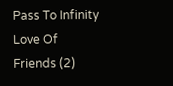Pass To Infinity
Love Of Friends (2)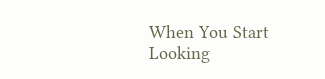When You Start Looking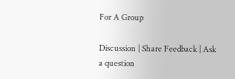For A Group

Discussion | Share Feedback | Ask a question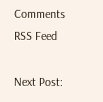Comments RSS Feed

Next Post: